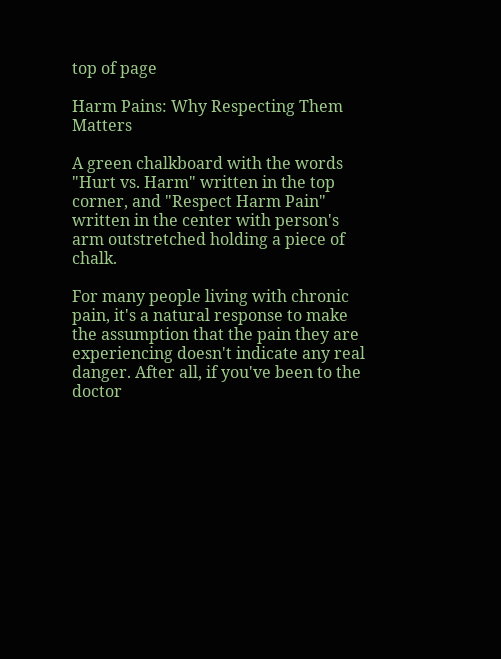top of page

Harm Pains: Why Respecting Them Matters

A green chalkboard with the words "Hurt vs. Harm" written in the top corner, and "Respect Harm Pain" written in the center with person's arm outstretched holding a piece of chalk.

For many people living with chronic pain, it's a natural response to make the assumption that the pain they are experiencing doesn't indicate any real danger. After all, if you've been to the doctor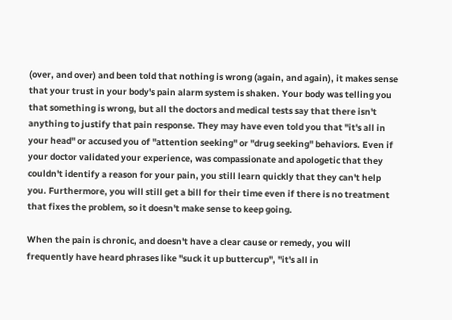(over, and over) and been told that nothing is wrong (again, and again), it makes sense that your trust in your body's pain alarm system is shaken. Your body was telling you that something is wrong, but all the doctors and medical tests say that there isn't anything to justify that pain response. They may have even told you that "it's all in your head" or accused you of "attention seeking" or "drug seeking" behaviors. Even if your doctor validated your experience, was compassionate and apologetic that they couldn't identify a reason for your pain, you still learn quickly that they can't help you. Furthermore, you will still get a bill for their time even if there is no treatment that fixes the problem, so it doesn't make sense to keep going.

When the pain is chronic, and doesn't have a clear cause or remedy, you will frequently have heard phrases like "suck it up buttercup", "it's all in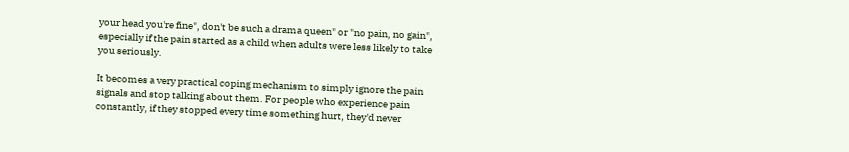your head you're fine", don't be such a drama queen" or "no pain, no gain", especially if the pain started as a child when adults were less likely to take you seriously.

It becomes a very practical coping mechanism to simply ignore the pain signals and stop talking about them. For people who experience pain constantly, if they stopped every time something hurt, they'd never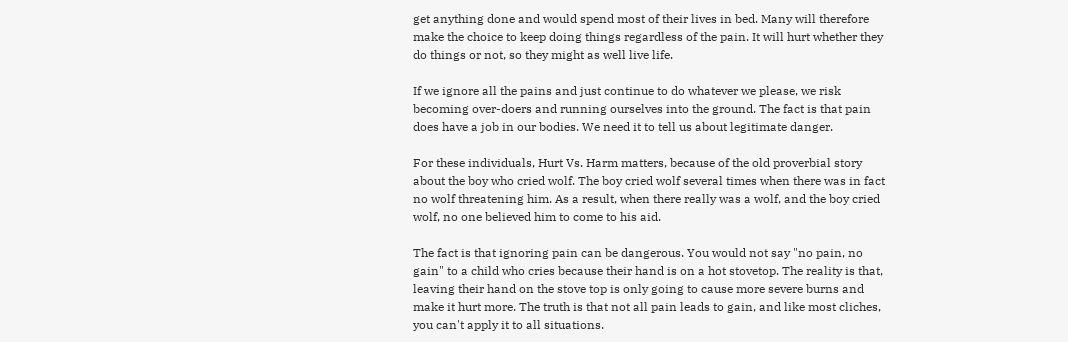get anything done and would spend most of their lives in bed. Many will therefore make the choice to keep doing things regardless of the pain. It will hurt whether they do things or not, so they might as well live life.

If we ignore all the pains and just continue to do whatever we please, we risk becoming over-doers and running ourselves into the ground. The fact is that pain does have a job in our bodies. We need it to tell us about legitimate danger.

For these individuals, Hurt Vs. Harm matters, because of the old proverbial story about the boy who cried wolf. The boy cried wolf several times when there was in fact no wolf threatening him. As a result, when there really was a wolf, and the boy cried wolf, no one believed him to come to his aid.

The fact is that ignoring pain can be dangerous. You would not say "no pain, no gain" to a child who cries because their hand is on a hot stovetop. The reality is that, leaving their hand on the stove top is only going to cause more severe burns and make it hurt more. The truth is that not all pain leads to gain, and like most cliches, you can't apply it to all situations.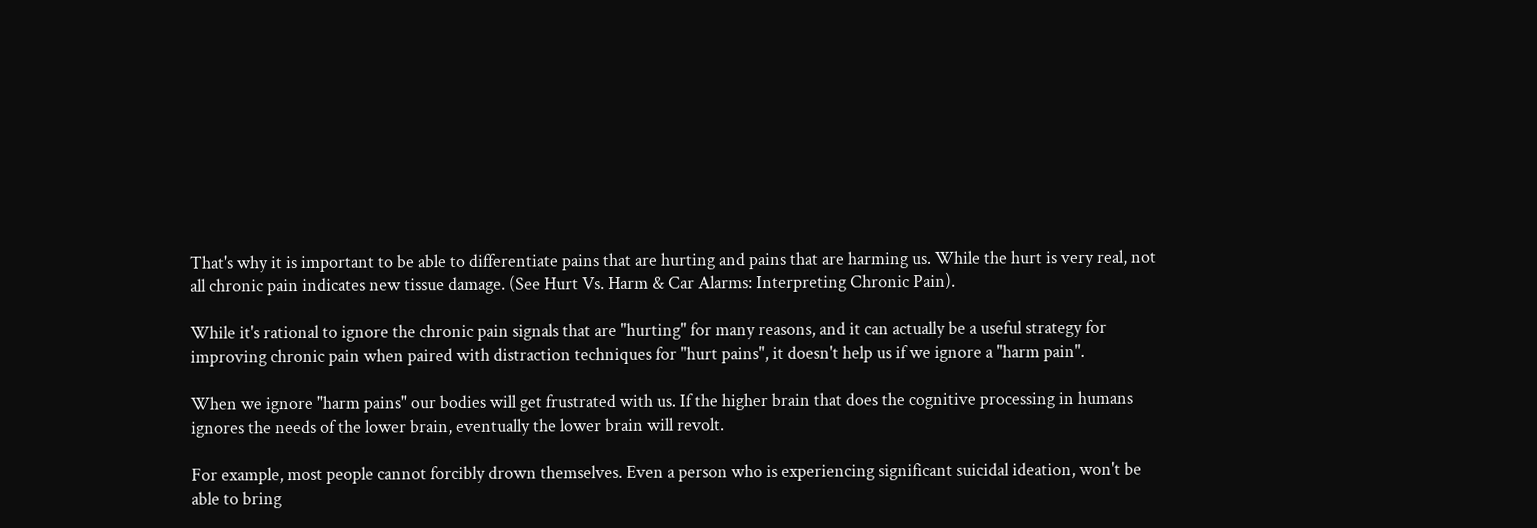That's why it is important to be able to differentiate pains that are hurting and pains that are harming us. While the hurt is very real, not all chronic pain indicates new tissue damage. (See Hurt Vs. Harm & Car Alarms: Interpreting Chronic Pain).

While it's rational to ignore the chronic pain signals that are "hurting" for many reasons, and it can actually be a useful strategy for improving chronic pain when paired with distraction techniques for "hurt pains", it doesn't help us if we ignore a "harm pain".

When we ignore "harm pains" our bodies will get frustrated with us. If the higher brain that does the cognitive processing in humans ignores the needs of the lower brain, eventually the lower brain will revolt.

For example, most people cannot forcibly drown themselves. Even a person who is experiencing significant suicidal ideation, won't be able to bring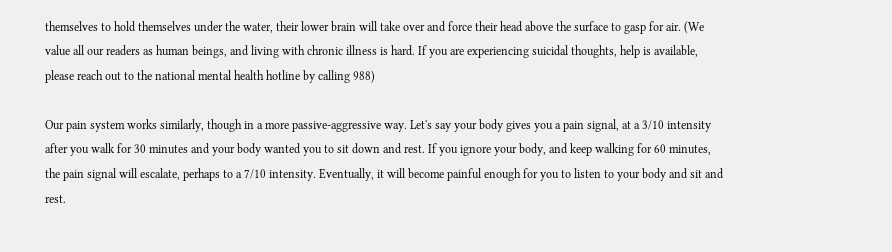themselves to hold themselves under the water, their lower brain will take over and force their head above the surface to gasp for air. (We value all our readers as human beings, and living with chronic illness is hard. If you are experiencing suicidal thoughts, help is available, please reach out to the national mental health hotline by calling 988)

Our pain system works similarly, though in a more passive-aggressive way. Let's say your body gives you a pain signal, at a 3/10 intensity after you walk for 30 minutes and your body wanted you to sit down and rest. If you ignore your body, and keep walking for 60 minutes, the pain signal will escalate, perhaps to a 7/10 intensity. Eventually, it will become painful enough for you to listen to your body and sit and rest.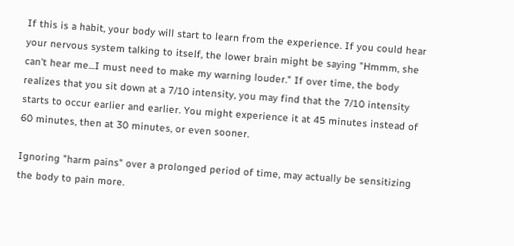If this is a habit, your body will start to learn from the experience. If you could hear your nervous system talking to itself, the lower brain might be saying "Hmmm, she can't hear me...I must need to make my warning louder." If over time, the body realizes that you sit down at a 7/10 intensity, you may find that the 7/10 intensity starts to occur earlier and earlier. You might experience it at 45 minutes instead of 60 minutes, then at 30 minutes, or even sooner.

Ignoring "harm pains" over a prolonged period of time, may actually be sensitizing the body to pain more.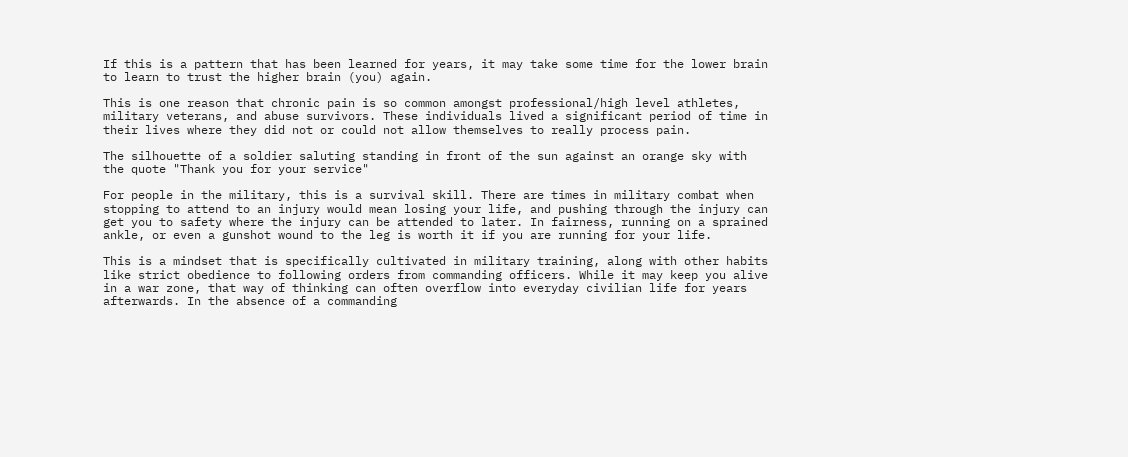If this is a pattern that has been learned for years, it may take some time for the lower brain to learn to trust the higher brain (you) again.

This is one reason that chronic pain is so common amongst professional/high level athletes, military veterans, and abuse survivors. These individuals lived a significant period of time in their lives where they did not or could not allow themselves to really process pain.

The silhouette of a soldier saluting standing in front of the sun against an orange sky with the quote "Thank you for your service"

For people in the military, this is a survival skill. There are times in military combat when stopping to attend to an injury would mean losing your life, and pushing through the injury can get you to safety where the injury can be attended to later. In fairness, running on a sprained ankle, or even a gunshot wound to the leg is worth it if you are running for your life.

This is a mindset that is specifically cultivated in military training, along with other habits like strict obedience to following orders from commanding officers. While it may keep you alive in a war zone, that way of thinking can often overflow into everyday civilian life for years afterwards. In the absence of a commanding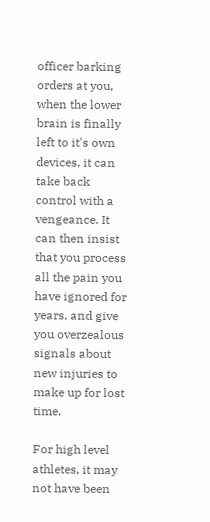officer barking orders at you, when the lower brain is finally left to it's own devices, it can take back control with a vengeance. It can then insist that you process all the pain you have ignored for years, and give you overzealous signals about new injuries to make up for lost time.

For high level athletes, it may not have been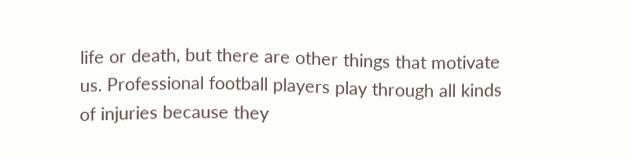life or death, but there are other things that motivate us. Professional football players play through all kinds of injuries because they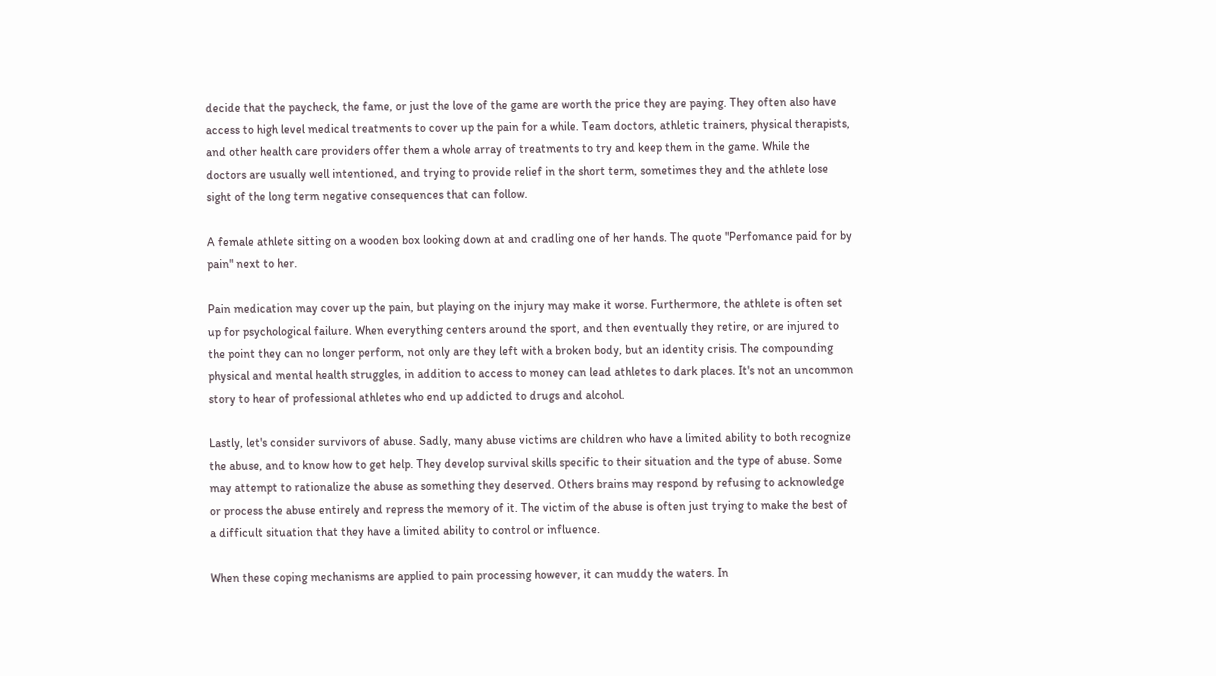decide that the paycheck, the fame, or just the love of the game are worth the price they are paying. They often also have access to high level medical treatments to cover up the pain for a while. Team doctors, athletic trainers, physical therapists, and other health care providers offer them a whole array of treatments to try and keep them in the game. While the doctors are usually well intentioned, and trying to provide relief in the short term, sometimes they and the athlete lose sight of the long term negative consequences that can follow.

A female athlete sitting on a wooden box looking down at and cradling one of her hands. The quote "Perfomance paid for by pain" next to her.

Pain medication may cover up the pain, but playing on the injury may make it worse. Furthermore, the athlete is often set up for psychological failure. When everything centers around the sport, and then eventually they retire, or are injured to the point they can no longer perform, not only are they left with a broken body, but an identity crisis. The compounding physical and mental health struggles, in addition to access to money can lead athletes to dark places. It's not an uncommon story to hear of professional athletes who end up addicted to drugs and alcohol.

Lastly, let's consider survivors of abuse. Sadly, many abuse victims are children who have a limited ability to both recognize the abuse, and to know how to get help. They develop survival skills specific to their situation and the type of abuse. Some may attempt to rationalize the abuse as something they deserved. Others brains may respond by refusing to acknowledge or process the abuse entirely and repress the memory of it. The victim of the abuse is often just trying to make the best of a difficult situation that they have a limited ability to control or influence.

When these coping mechanisms are applied to pain processing however, it can muddy the waters. In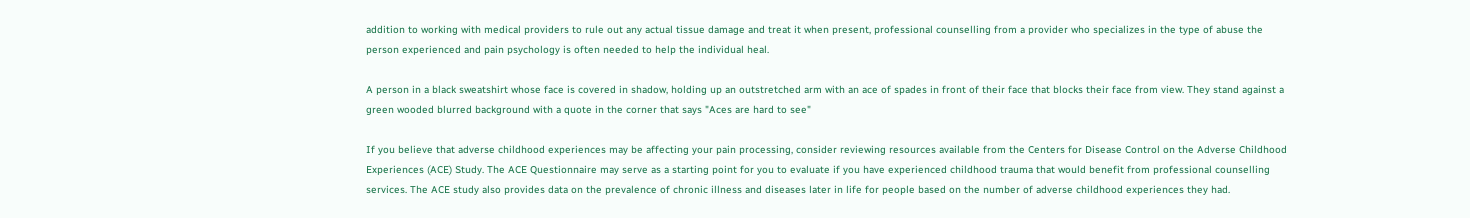addition to working with medical providers to rule out any actual tissue damage and treat it when present, professional counselling from a provider who specializes in the type of abuse the person experienced and pain psychology is often needed to help the individual heal.

A person in a black sweatshirt whose face is covered in shadow, holding up an outstretched arm with an ace of spades in front of their face that blocks their face from view. They stand against a green wooded blurred background with a quote in the corner that says "Aces are hard to see"

If you believe that adverse childhood experiences may be affecting your pain processing, consider reviewing resources available from the Centers for Disease Control on the Adverse Childhood Experiences (ACE) Study. The ACE Questionnaire may serve as a starting point for you to evaluate if you have experienced childhood trauma that would benefit from professional counselling services. The ACE study also provides data on the prevalence of chronic illness and diseases later in life for people based on the number of adverse childhood experiences they had.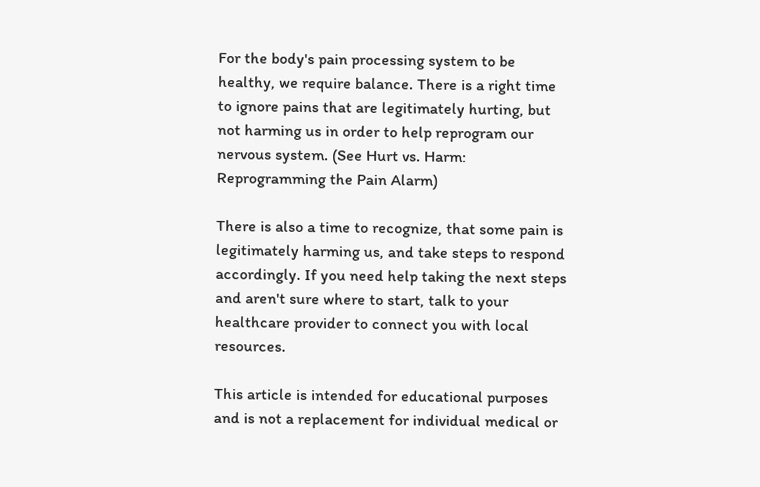For the body's pain processing system to be healthy, we require balance. There is a right time to ignore pains that are legitimately hurting, but not harming us in order to help reprogram our nervous system. (See Hurt vs. Harm: Reprogramming the Pain Alarm)

There is also a time to recognize, that some pain is legitimately harming us, and take steps to respond accordingly. If you need help taking the next steps and aren't sure where to start, talk to your healthcare provider to connect you with local resources.

This article is intended for educational purposes and is not a replacement for individual medical or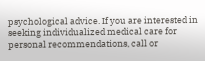psychological advice. If you are interested in seeking individualized medical care for personal recommendations, call or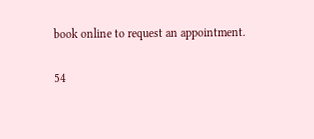book online to request an appointment.

54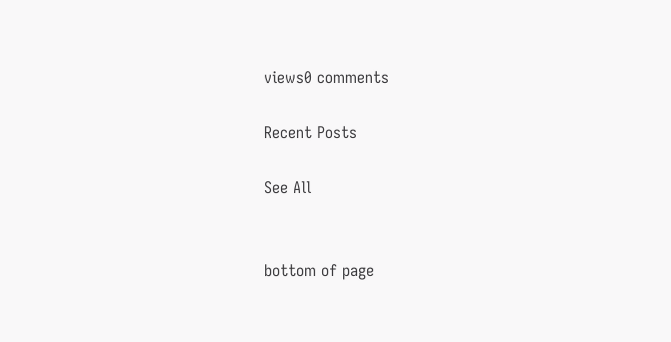views0 comments

Recent Posts

See All


bottom of page